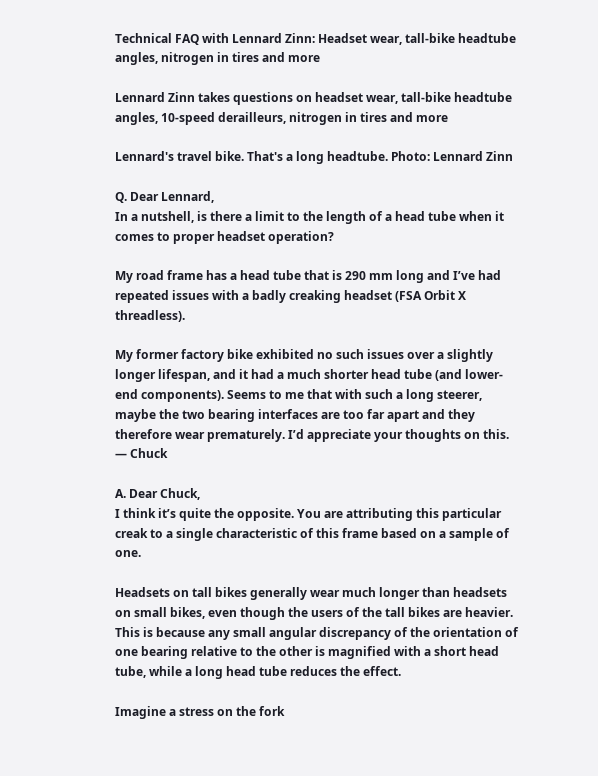Technical FAQ with Lennard Zinn: Headset wear, tall-bike headtube angles, nitrogen in tires and more

Lennard Zinn takes questions on headset wear, tall-bike headtube angles, 10-speed derailleurs, nitrogen in tires and more

Lennard's travel bike. That's a long headtube. Photo: Lennard Zinn

Q. Dear Lennard,
In a nutshell, is there a limit to the length of a head tube when it comes to proper headset operation?

My road frame has a head tube that is 290 mm long and I’ve had repeated issues with a badly creaking headset (FSA Orbit X threadless).

My former factory bike exhibited no such issues over a slightly longer lifespan, and it had a much shorter head tube (and lower-end components). Seems to me that with such a long steerer, maybe the two bearing interfaces are too far apart and they therefore wear prematurely. I’d appreciate your thoughts on this.
— Chuck

A. Dear Chuck,
I think it’s quite the opposite. You are attributing this particular creak to a single characteristic of this frame based on a sample of one.

Headsets on tall bikes generally wear much longer than headsets on small bikes, even though the users of the tall bikes are heavier. This is because any small angular discrepancy of the orientation of one bearing relative to the other is magnified with a short head tube, while a long head tube reduces the effect.

Imagine a stress on the fork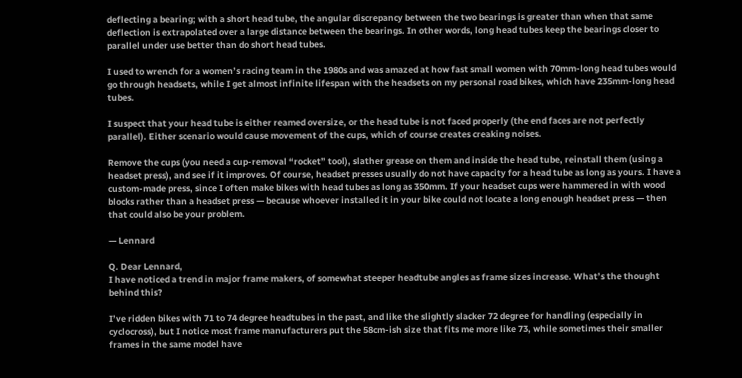deflecting a bearing; with a short head tube, the angular discrepancy between the two bearings is greater than when that same deflection is extrapolated over a large distance between the bearings. In other words, long head tubes keep the bearings closer to parallel under use better than do short head tubes.

I used to wrench for a women’s racing team in the 1980s and was amazed at how fast small women with 70mm-long head tubes would go through headsets, while I get almost infinite lifespan with the headsets on my personal road bikes, which have 235mm-long head tubes.

I suspect that your head tube is either reamed oversize, or the head tube is not faced properly (the end faces are not perfectly parallel). Either scenario would cause movement of the cups, which of course creates creaking noises.

Remove the cups (you need a cup-removal “rocket” tool), slather grease on them and inside the head tube, reinstall them (using a headset press), and see if it improves. Of course, headset presses usually do not have capacity for a head tube as long as yours. I have a custom-made press, since I often make bikes with head tubes as long as 350mm. If your headset cups were hammered in with wood blocks rather than a headset press — because whoever installed it in your bike could not locate a long enough headset press — then that could also be your problem.

— Lennard

Q. Dear Lennard,
I have noticed a trend in major frame makers, of somewhat steeper headtube angles as frame sizes increase. What’s the thought behind this?

I’ve ridden bikes with 71 to 74 degree headtubes in the past, and like the slightly slacker 72 degree for handling (especially in cyclocross), but I notice most frame manufacturers put the 58cm-ish size that fits me more like 73, while sometimes their smaller frames in the same model have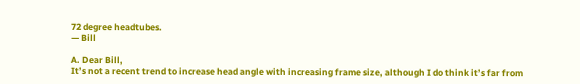72 degree headtubes.
— Bill

A. Dear Bill,
It’s not a recent trend to increase head angle with increasing frame size, although I do think it’s far from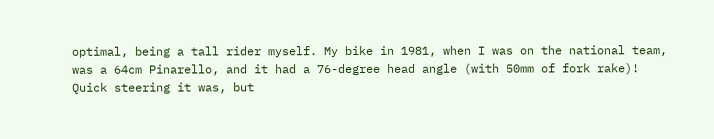optimal, being a tall rider myself. My bike in 1981, when I was on the national team, was a 64cm Pinarello, and it had a 76-degree head angle (with 50mm of fork rake)! Quick steering it was, but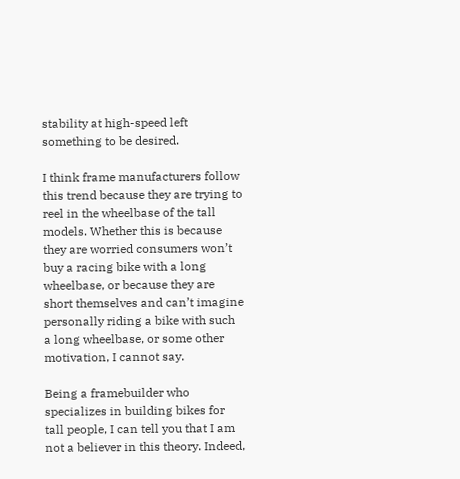stability at high-speed left something to be desired.

I think frame manufacturers follow this trend because they are trying to reel in the wheelbase of the tall models. Whether this is because they are worried consumers won’t buy a racing bike with a long wheelbase, or because they are short themselves and can’t imagine personally riding a bike with such a long wheelbase, or some other motivation, I cannot say.

Being a framebuilder who specializes in building bikes for tall people, I can tell you that I am not a believer in this theory. Indeed,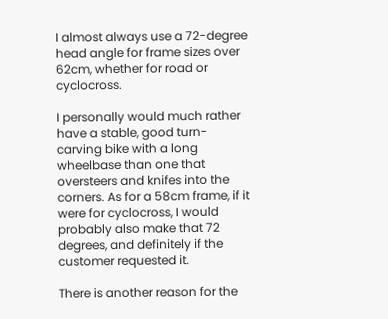I almost always use a 72-degree head angle for frame sizes over 62cm, whether for road or cyclocross.

I personally would much rather have a stable, good turn-carving bike with a long wheelbase than one that oversteers and knifes into the corners. As for a 58cm frame, if it were for cyclocross, I would probably also make that 72 degrees, and definitely if the customer requested it.

There is another reason for the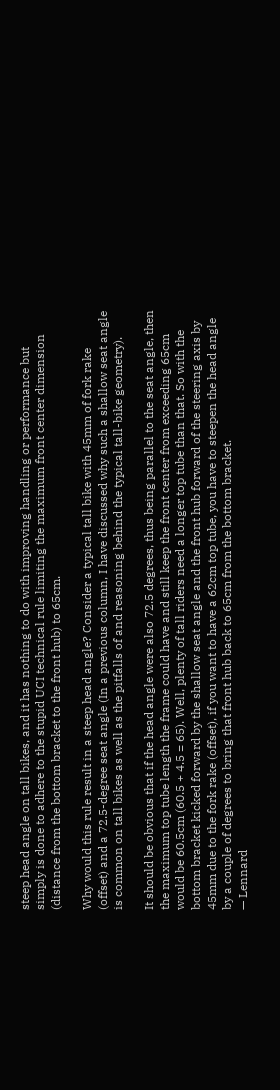steep head angle on tall bikes, and it has nothing to do with improving handling or performance but simply is done to adhere to the stupid UCI technical rule limiting the maximum front center dimension (distance from the bottom bracket to the front hub) to 65cm.

Why would this rule result in a steep head angle? Consider a typical tall bike with 45mm of fork rake (offset) and a 72.5-degree seat angle (In a previous column, I have discussed why such a shallow seat angle is common on tall bikes as well as the pitfalls of and reasoning behind the typical tall-bike geometry).

It should be obvious that if the head angle were also 72.5 degrees, thus being parallel to the seat angle, then the maximum top tube length the frame could have and still keep the front center from exceeding 65cm would be 60.5cm (60.5 + 4.5 = 65). Well, plenty of tall riders need a longer top tube than that. So with the bottom bracket kicked forward by the shallow seat angle and the front hub forward of the steering axis by 45mm due to the fork rake (offset), if you want to have a 62cm top tube, you have to steepen the head angle by a couple of degrees to bring that front hub back to 65cm from the bottom bracket.
— Lennard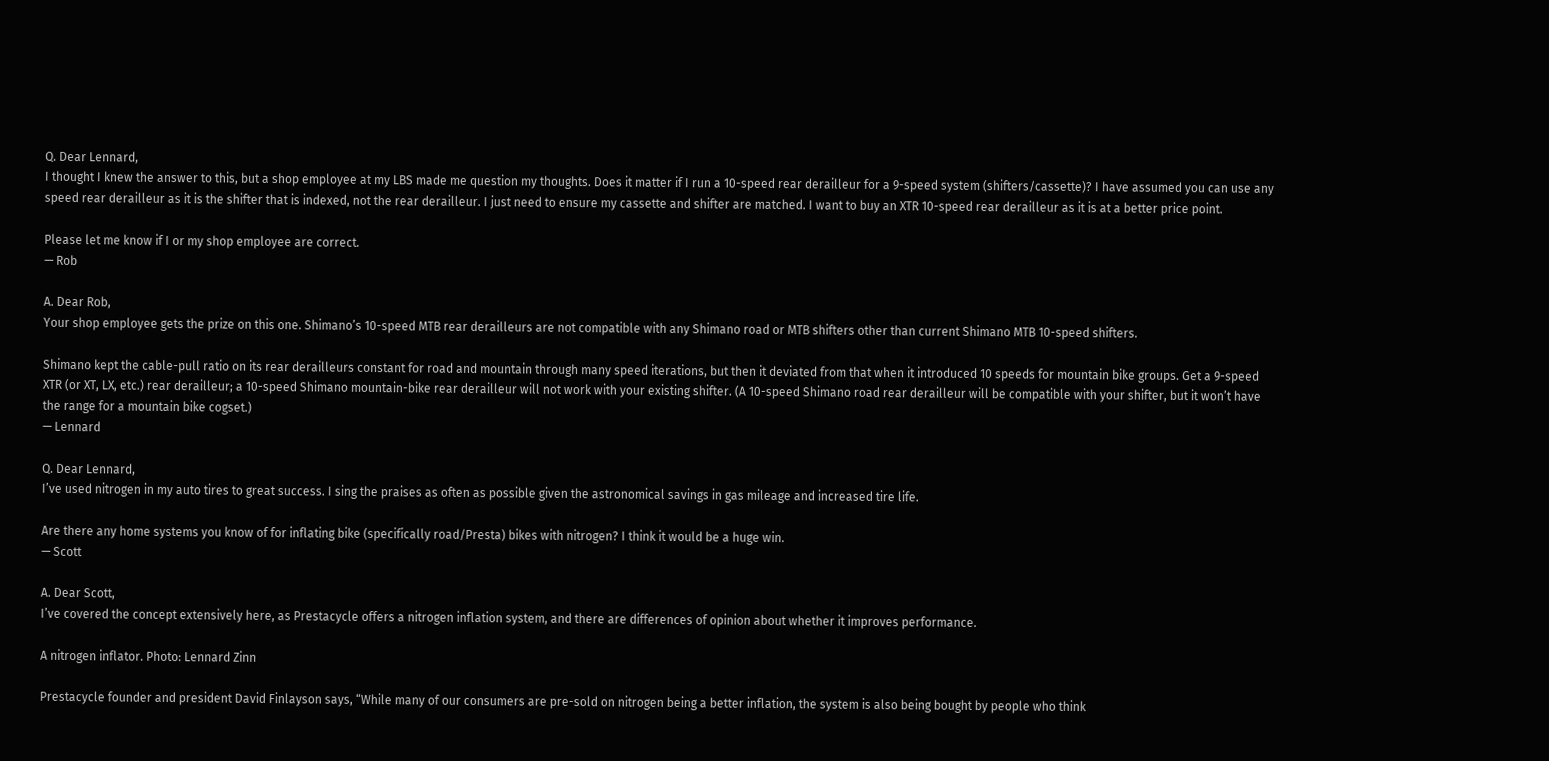Q. Dear Lennard,
I thought I knew the answer to this, but a shop employee at my LBS made me question my thoughts. Does it matter if I run a 10-speed rear derailleur for a 9-speed system (shifters/cassette)? I have assumed you can use any speed rear derailleur as it is the shifter that is indexed, not the rear derailleur. I just need to ensure my cassette and shifter are matched. I want to buy an XTR 10-speed rear derailleur as it is at a better price point.

Please let me know if I or my shop employee are correct.
— Rob

A. Dear Rob,
Your shop employee gets the prize on this one. Shimano’s 10-speed MTB rear derailleurs are not compatible with any Shimano road or MTB shifters other than current Shimano MTB 10-speed shifters.

Shimano kept the cable-pull ratio on its rear derailleurs constant for road and mountain through many speed iterations, but then it deviated from that when it introduced 10 speeds for mountain bike groups. Get a 9-speed XTR (or XT, LX, etc.) rear derailleur; a 10-speed Shimano mountain-bike rear derailleur will not work with your existing shifter. (A 10-speed Shimano road rear derailleur will be compatible with your shifter, but it won’t have the range for a mountain bike cogset.)
— Lennard

Q. Dear Lennard,
I’ve used nitrogen in my auto tires to great success. I sing the praises as often as possible given the astronomical savings in gas mileage and increased tire life.

Are there any home systems you know of for inflating bike (specifically road/Presta) bikes with nitrogen? I think it would be a huge win.
— Scott

A. Dear Scott,
I’ve covered the concept extensively here, as Prestacycle offers a nitrogen inflation system, and there are differences of opinion about whether it improves performance.

A nitrogen inflator. Photo: Lennard Zinn

Prestacycle founder and president David Finlayson says, “While many of our consumers are pre-sold on nitrogen being a better inflation, the system is also being bought by people who think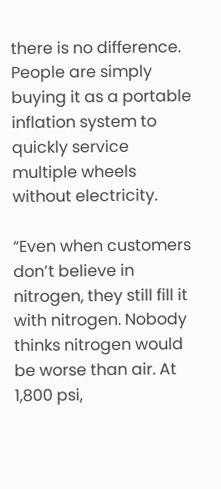there is no difference. People are simply buying it as a portable inflation system to quickly service multiple wheels without electricity.

“Even when customers don’t believe in nitrogen, they still fill it with nitrogen. Nobody thinks nitrogen would be worse than air. At 1,800 psi,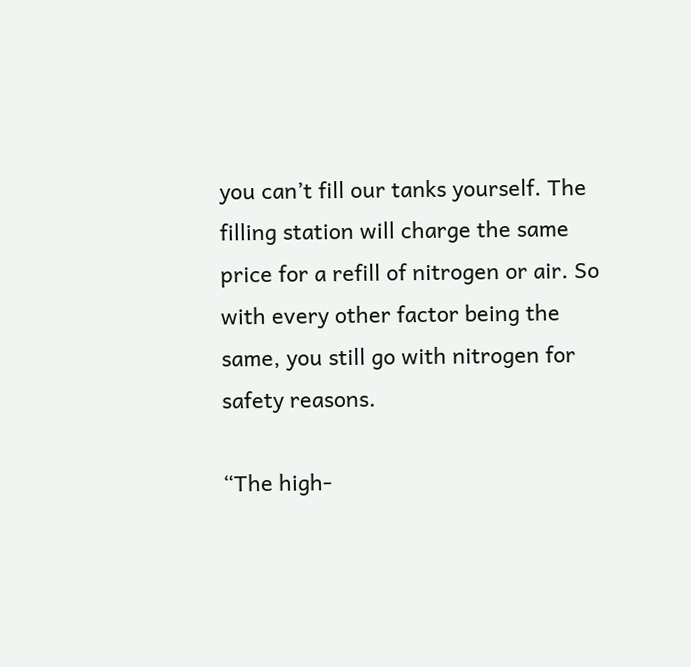you can’t fill our tanks yourself. The filling station will charge the same price for a refill of nitrogen or air. So with every other factor being the same, you still go with nitrogen for safety reasons.

“The high-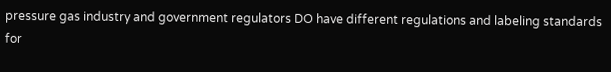pressure gas industry and government regulators DO have different regulations and labeling standards for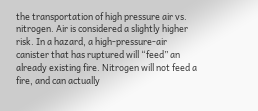the transportation of high pressure air vs. nitrogen. Air is considered a slightly higher risk. In a hazard, a high-pressure-air canister that has ruptured will “feed” an already existing fire. Nitrogen will not feed a fire, and can actually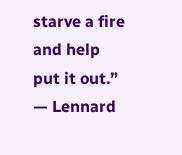starve a fire and help put it out.”
— Lennard